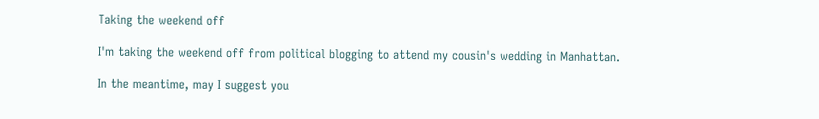Taking the weekend off

I'm taking the weekend off from political blogging to attend my cousin's wedding in Manhattan.

In the meantime, may I suggest you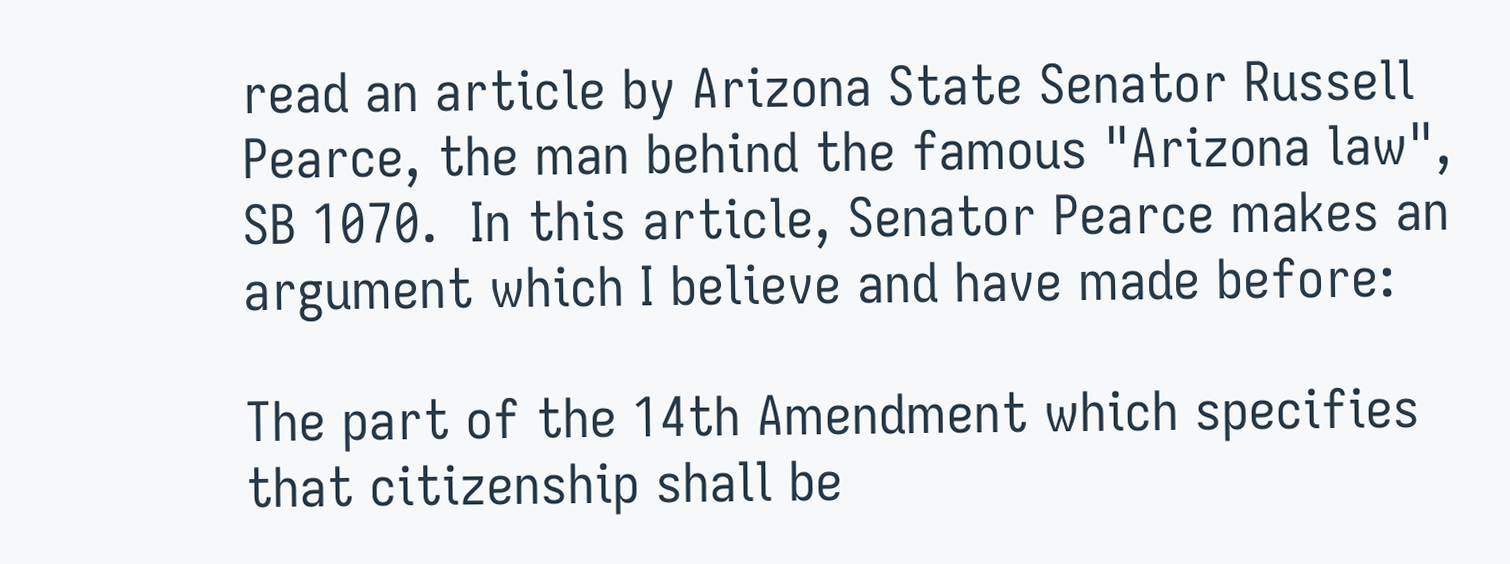read an article by Arizona State Senator Russell Pearce, the man behind the famous "Arizona law", SB 1070.  In this article, Senator Pearce makes an argument which I believe and have made before:

The part of the 14th Amendment which specifies that citizenship shall be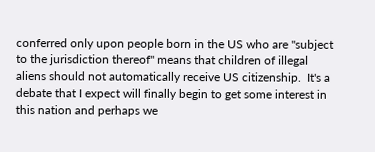conferred only upon people born in the US who are "subject to the jurisdiction thereof" means that children of illegal aliens should not automatically receive US citizenship.  It's a debate that I expect will finally begin to get some interest in this nation and perhaps we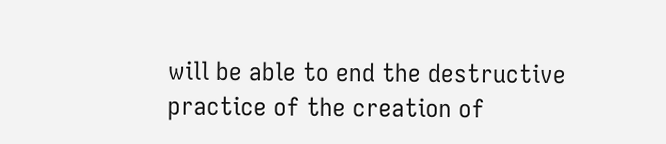will be able to end the destructive practice of the creation of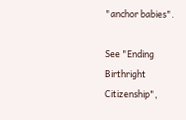"anchor babies".

See "Ending Birthright Citizenship",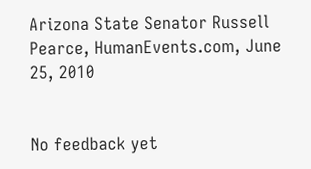Arizona State Senator Russell Pearce, HumanEvents.com, June 25, 2010


No feedback yet